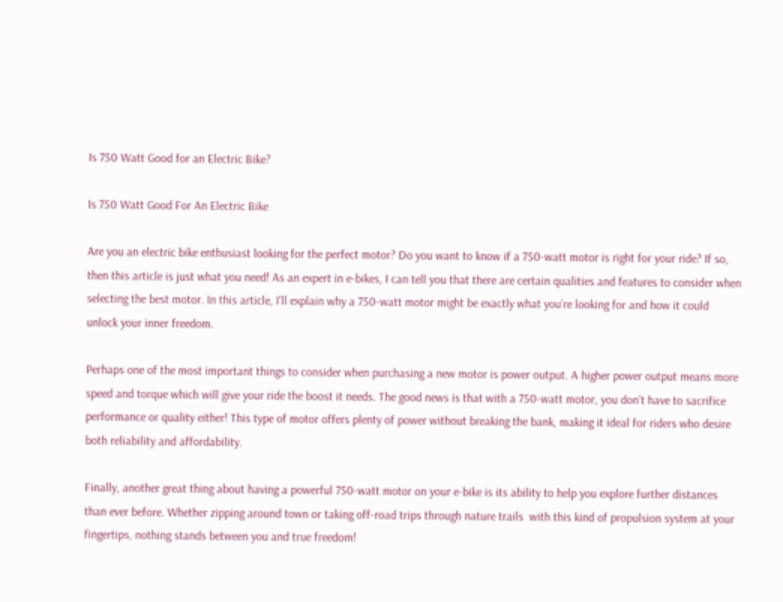Is 750 Watt Good for an Electric Bike?

Is 750 Watt Good For An Electric Bike

Are you an electric bike enthusiast looking for the perfect motor? Do you want to know if a 750-watt motor is right for your ride? If so, then this article is just what you need! As an expert in e-bikes, I can tell you that there are certain qualities and features to consider when selecting the best motor. In this article, I’ll explain why a 750-watt motor might be exactly what you’re looking for and how it could unlock your inner freedom.

Perhaps one of the most important things to consider when purchasing a new motor is power output. A higher power output means more speed and torque which will give your ride the boost it needs. The good news is that with a 750-watt motor, you don’t have to sacrifice performance or quality either! This type of motor offers plenty of power without breaking the bank, making it ideal for riders who desire both reliability and affordability.

Finally, another great thing about having a powerful 750-watt motor on your e-bike is its ability to help you explore further distances than ever before. Whether zipping around town or taking off-road trips through nature trails  with this kind of propulsion system at your fingertips, nothing stands between you and true freedom!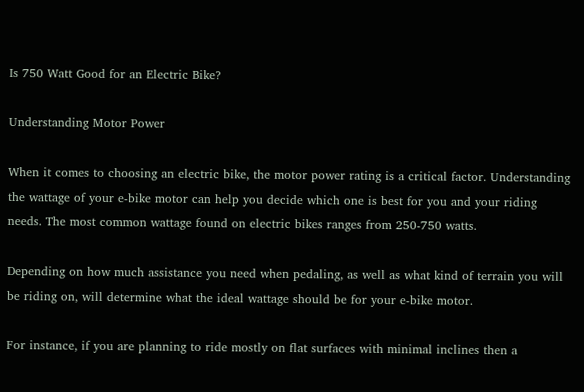Is 750 Watt Good for an Electric Bike?

Understanding Motor Power

When it comes to choosing an electric bike, the motor power rating is a critical factor. Understanding the wattage of your e-bike motor can help you decide which one is best for you and your riding needs. The most common wattage found on electric bikes ranges from 250-750 watts.

Depending on how much assistance you need when pedaling, as well as what kind of terrain you will be riding on, will determine what the ideal wattage should be for your e-bike motor.

For instance, if you are planning to ride mostly on flat surfaces with minimal inclines then a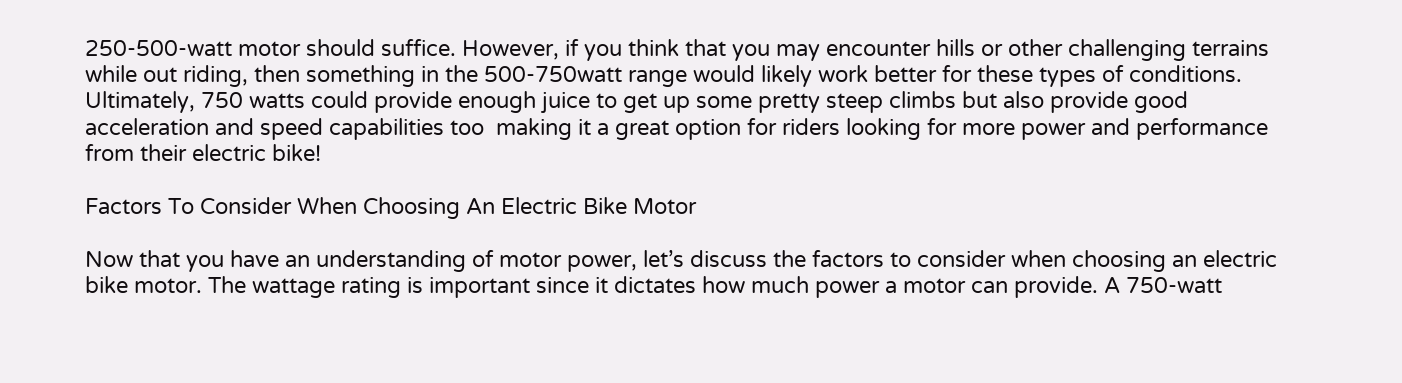250-500-watt motor should suffice. However, if you think that you may encounter hills or other challenging terrains while out riding, then something in the 500-750watt range would likely work better for these types of conditions. Ultimately, 750 watts could provide enough juice to get up some pretty steep climbs but also provide good acceleration and speed capabilities too  making it a great option for riders looking for more power and performance from their electric bike!

Factors To Consider When Choosing An Electric Bike Motor

Now that you have an understanding of motor power, let’s discuss the factors to consider when choosing an electric bike motor. The wattage rating is important since it dictates how much power a motor can provide. A 750-watt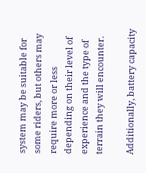system may be suitable for some riders, but others may require more or less depending on their level of experience and the type of terrain they will encounter.

Additionally, battery capacity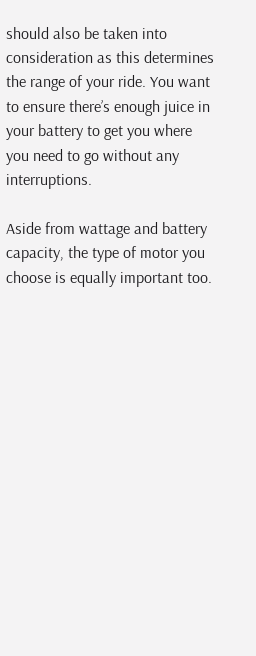should also be taken into consideration as this determines the range of your ride. You want to ensure there’s enough juice in your battery to get you where you need to go without any interruptions.

Aside from wattage and battery capacity, the type of motor you choose is equally important too.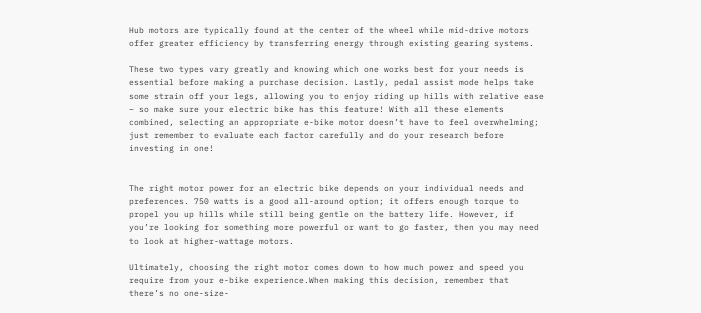Hub motors are typically found at the center of the wheel while mid-drive motors offer greater efficiency by transferring energy through existing gearing systems.

These two types vary greatly and knowing which one works best for your needs is essential before making a purchase decision. Lastly, pedal assist mode helps take some strain off your legs, allowing you to enjoy riding up hills with relative ease – so make sure your electric bike has this feature! With all these elements combined, selecting an appropriate e-bike motor doesn’t have to feel overwhelming; just remember to evaluate each factor carefully and do your research before investing in one!


The right motor power for an electric bike depends on your individual needs and preferences. 750 watts is a good all-around option; it offers enough torque to propel you up hills while still being gentle on the battery life. However, if you’re looking for something more powerful or want to go faster, then you may need to look at higher-wattage motors.

Ultimately, choosing the right motor comes down to how much power and speed you require from your e-bike experience.When making this decision, remember that there’s no one-size-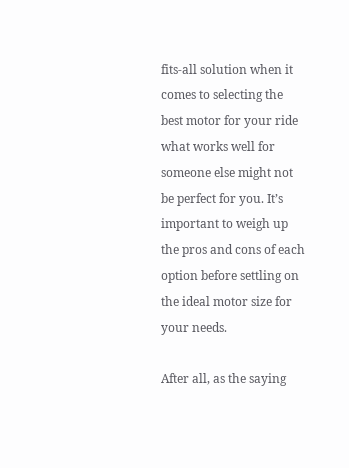fits-all solution when it comes to selecting the best motor for your ride  what works well for someone else might not be perfect for you. It’s important to weigh up the pros and cons of each option before settling on the ideal motor size for your needs.

After all, as the saying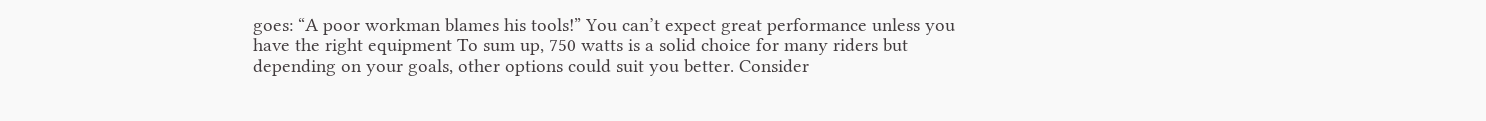goes: “A poor workman blames his tools!” You can’t expect great performance unless you have the right equipment To sum up, 750 watts is a solid choice for many riders but depending on your goals, other options could suit you better. Consider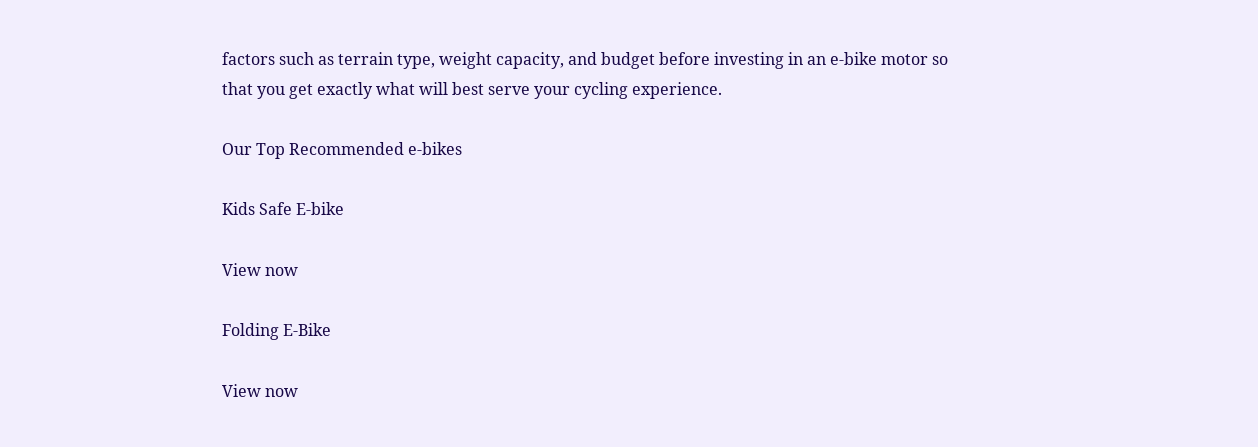factors such as terrain type, weight capacity, and budget before investing in an e-bike motor so that you get exactly what will best serve your cycling experience.

Our Top Recommended e-bikes

Kids Safe E-bike

View now

Folding E-Bike

View now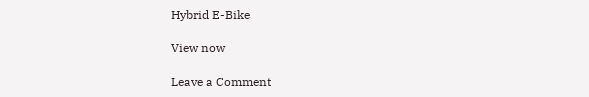Hybrid E-Bike

View now

Leave a Comment